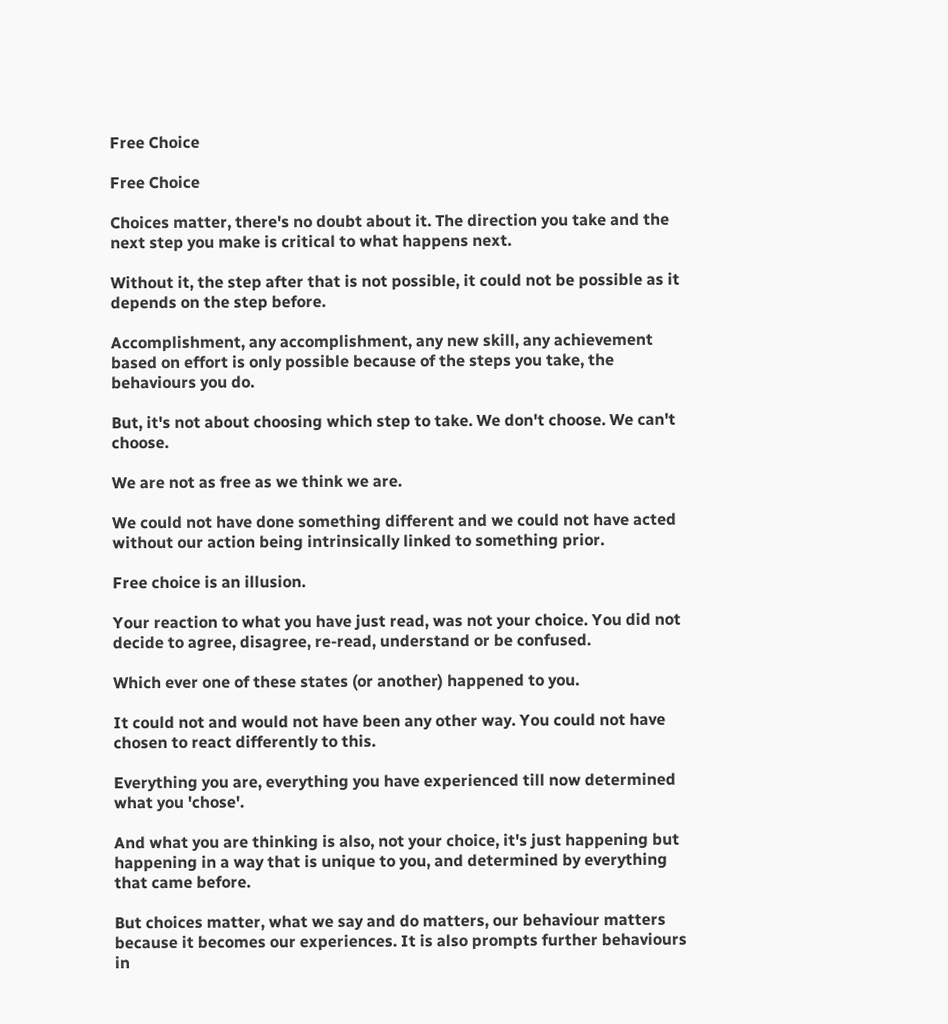Free Choice

Free Choice

Choices matter, there's no doubt about it. The direction you take and the next step you make is critical to what happens next.

Without it, the step after that is not possible, it could not be possible as it depends on the step before.

Accomplishment, any accomplishment, any new skill, any achievement based on effort is only possible because of the steps you take, the behaviours you do.

But, it's not about choosing which step to take. We don't choose. We can't choose.

We are not as free as we think we are.

We could not have done something different and we could not have acted without our action being intrinsically linked to something prior.

Free choice is an illusion.

Your reaction to what you have just read, was not your choice. You did not decide to agree, disagree, re-read, understand or be confused.

Which ever one of these states (or another) happened to you.

It could not and would not have been any other way. You could not have chosen to react differently to this.

Everything you are, everything you have experienced till now determined what you 'chose'.

And what you are thinking is also, not your choice, it's just happening but happening in a way that is unique to you, and determined by everything that came before.

But choices matter, what we say and do matters, our behaviour matters because it becomes our experiences. It is also prompts further behaviours in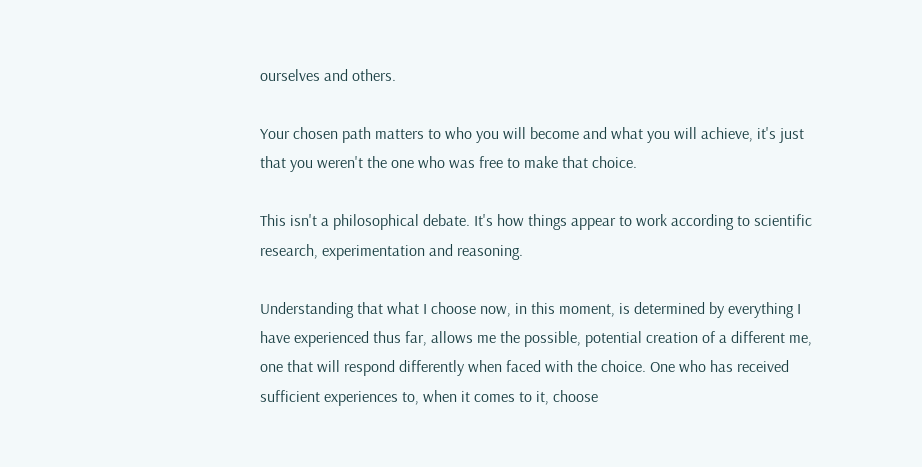ourselves and others.

Your chosen path matters to who you will become and what you will achieve, it's just that you weren't the one who was free to make that choice.

This isn't a philosophical debate. It's how things appear to work according to scientific research, experimentation and reasoning.

Understanding that what I choose now, in this moment, is determined by everything I have experienced thus far, allows me the possible, potential creation of a different me, one that will respond differently when faced with the choice. One who has received sufficient experiences to, when it comes to it, choose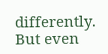differently. But even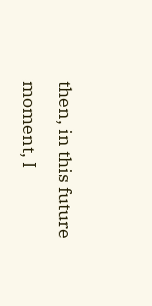then, in this future moment, I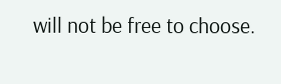will not be free to choose.